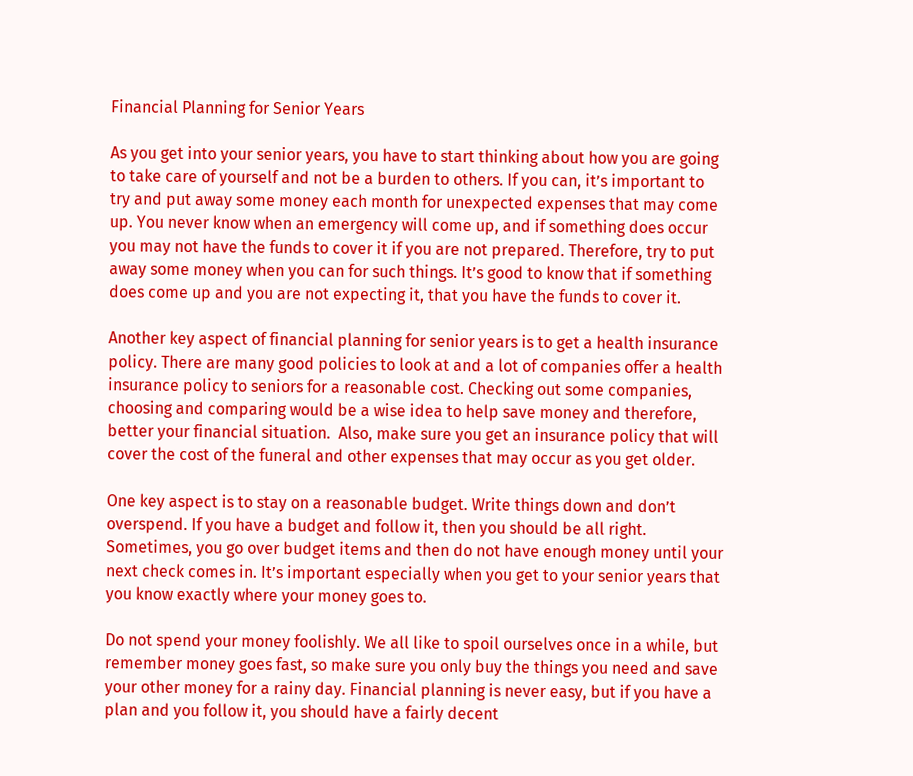Financial Planning for Senior Years

As you get into your senior years, you have to start thinking about how you are going to take care of yourself and not be a burden to others. If you can, it’s important to try and put away some money each month for unexpected expenses that may come up. You never know when an emergency will come up, and if something does occur you may not have the funds to cover it if you are not prepared. Therefore, try to put away some money when you can for such things. It’s good to know that if something does come up and you are not expecting it, that you have the funds to cover it.

Another key aspect of financial planning for senior years is to get a health insurance policy. There are many good policies to look at and a lot of companies offer a health insurance policy to seniors for a reasonable cost. Checking out some companies, choosing and comparing would be a wise idea to help save money and therefore, better your financial situation.  Also, make sure you get an insurance policy that will cover the cost of the funeral and other expenses that may occur as you get older.

One key aspect is to stay on a reasonable budget. Write things down and don’t overspend. If you have a budget and follow it, then you should be all right. Sometimes, you go over budget items and then do not have enough money until your next check comes in. It’s important especially when you get to your senior years that you know exactly where your money goes to.

Do not spend your money foolishly. We all like to spoil ourselves once in a while, but remember money goes fast, so make sure you only buy the things you need and save your other money for a rainy day. Financial planning is never easy, but if you have a plan and you follow it, you should have a fairly decent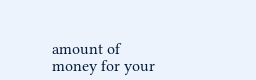amount of money for your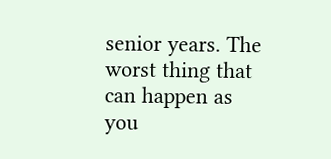senior years. The worst thing that can happen as you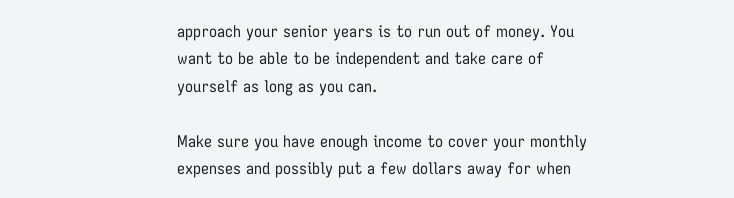approach your senior years is to run out of money. You want to be able to be independent and take care of yourself as long as you can.

Make sure you have enough income to cover your monthly expenses and possibly put a few dollars away for when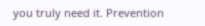you truly need it. Prevention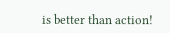is better than action!